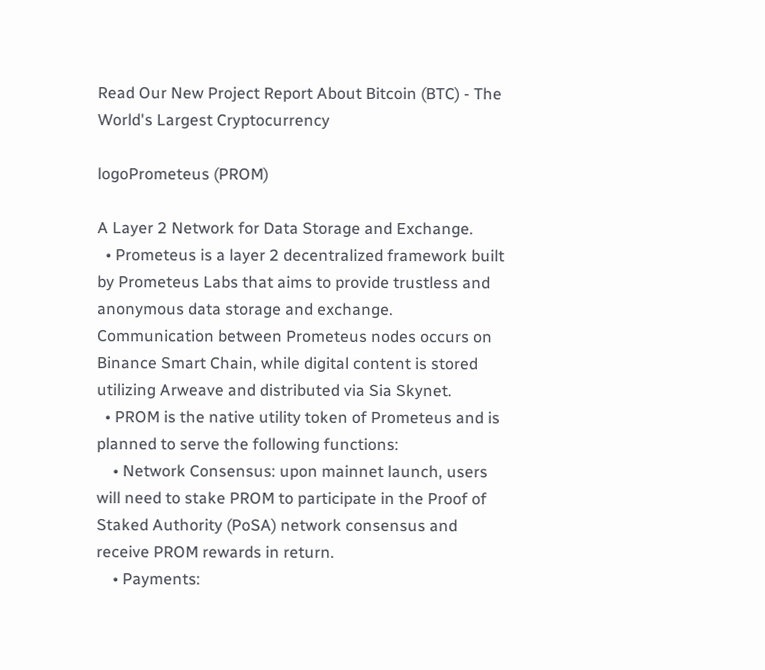Read Our New Project Report About Bitcoin (BTC) - The World's Largest Cryptocurrency

logoPrometeus (PROM)

A Layer 2 Network for Data Storage and Exchange.
  • Prometeus is a layer 2 decentralized framework built by Prometeus Labs that aims to provide trustless and anonymous data storage and exchange. Communication between Prometeus nodes occurs on Binance Smart Chain, while digital content is stored utilizing Arweave and distributed via Sia Skynet.
  • PROM is the native utility token of Prometeus and is planned to serve the following functions:
    • Network Consensus: upon mainnet launch, users will need to stake PROM to participate in the Proof of Staked Authority (PoSA) network consensus and receive PROM rewards in return.
    • Payments: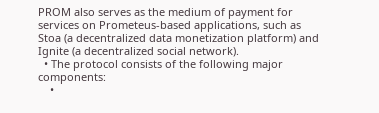PROM also serves as the medium of payment for services on Prometeus-based applications, such as Stoa (a decentralized data monetization platform) and Ignite (a decentralized social network).
  • The protocol consists of the following major components:
    •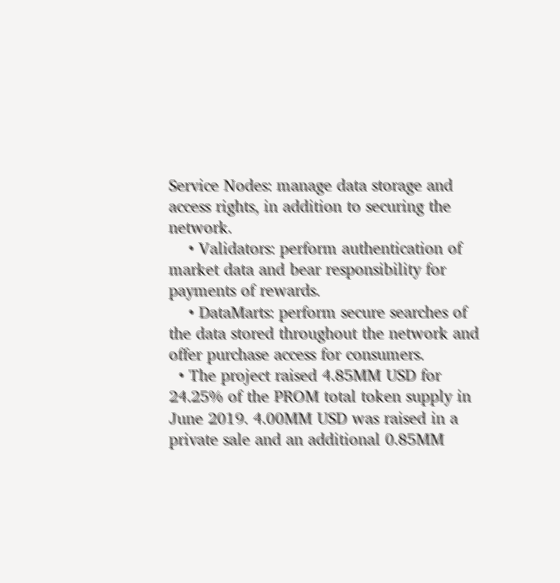Service Nodes: manage data storage and access rights, in addition to securing the network.
    • Validators: perform authentication of market data and bear responsibility for payments of rewards.
    • DataMarts: perform secure searches of the data stored throughout the network and offer purchase access for consumers.
  • The project raised 4.85MM USD for 24.25% of the PROM total token supply in June 2019. 4.00MM USD was raised in a private sale and an additional 0.85MM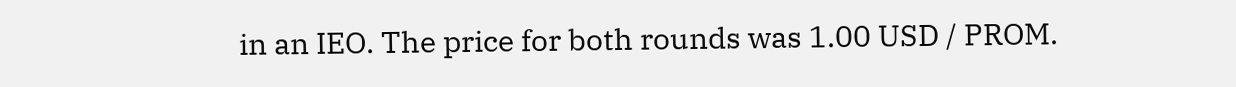in an IEO. The price for both rounds was 1.00 USD / PROM.